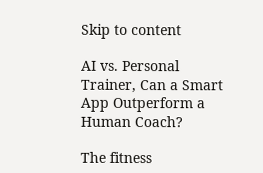Skip to content

AI vs. Personal Trainer, Can a Smart App Outperform a Human Coach?

The fitness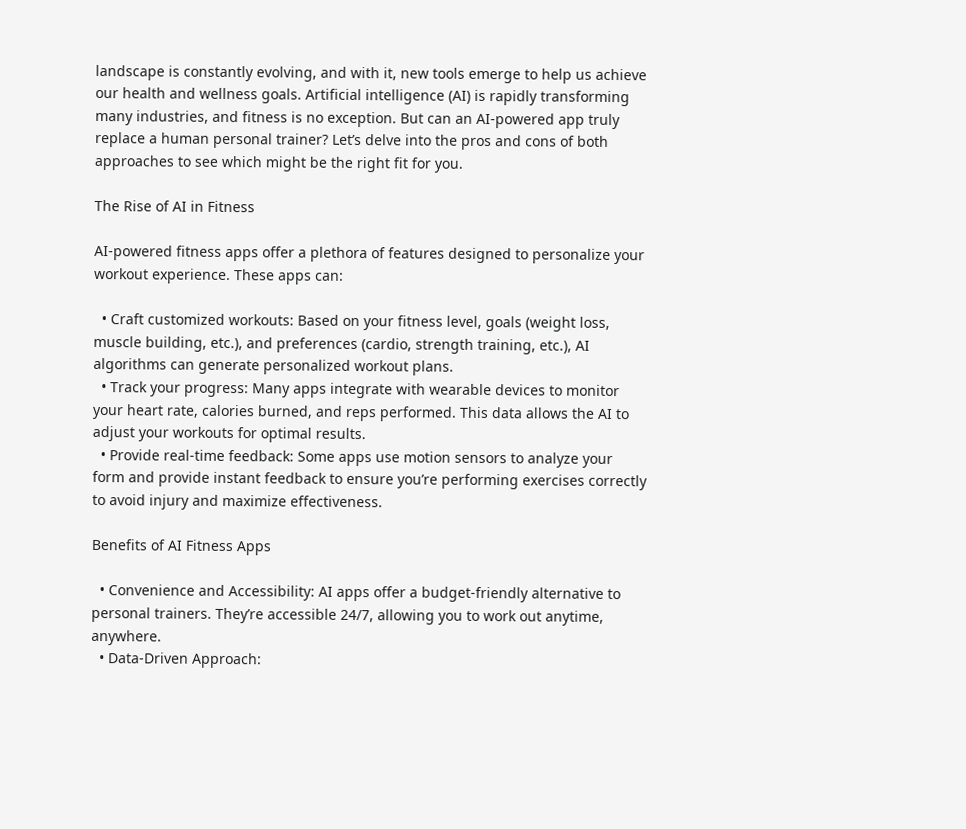landscape is constantly evolving, and with it, new tools emerge to help us achieve our health and wellness goals. Artificial intelligence (AI) is rapidly transforming many industries, and fitness is no exception. But can an AI-powered app truly replace a human personal trainer? Let’s delve into the pros and cons of both approaches to see which might be the right fit for you.

The Rise of AI in Fitness

AI-powered fitness apps offer a plethora of features designed to personalize your workout experience. These apps can:

  • Craft customized workouts: Based on your fitness level, goals (weight loss, muscle building, etc.), and preferences (cardio, strength training, etc.), AI algorithms can generate personalized workout plans.
  • Track your progress: Many apps integrate with wearable devices to monitor your heart rate, calories burned, and reps performed. This data allows the AI to adjust your workouts for optimal results.
  • Provide real-time feedback: Some apps use motion sensors to analyze your form and provide instant feedback to ensure you’re performing exercises correctly to avoid injury and maximize effectiveness.

Benefits of AI Fitness Apps

  • Convenience and Accessibility: AI apps offer a budget-friendly alternative to personal trainers. They’re accessible 24/7, allowing you to work out anytime, anywhere.
  • Data-Driven Approach: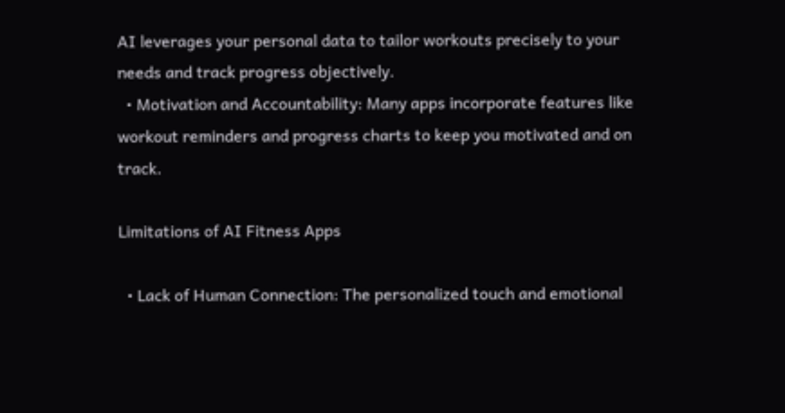AI leverages your personal data to tailor workouts precisely to your needs and track progress objectively.
  • Motivation and Accountability: Many apps incorporate features like workout reminders and progress charts to keep you motivated and on track.

Limitations of AI Fitness Apps

  • Lack of Human Connection: The personalized touch and emotional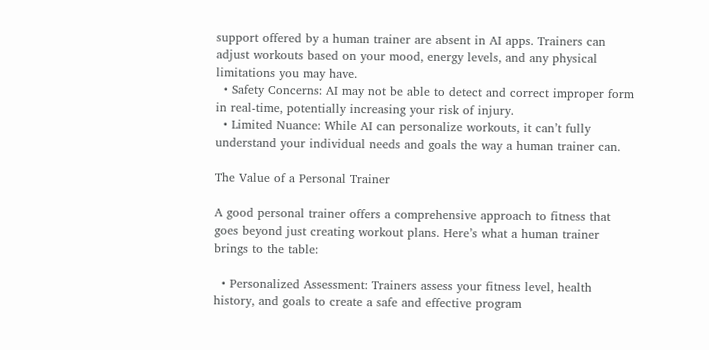support offered by a human trainer are absent in AI apps. Trainers can adjust workouts based on your mood, energy levels, and any physical limitations you may have.
  • Safety Concerns: AI may not be able to detect and correct improper form in real-time, potentially increasing your risk of injury.
  • Limited Nuance: While AI can personalize workouts, it can’t fully understand your individual needs and goals the way a human trainer can.

The Value of a Personal Trainer

A good personal trainer offers a comprehensive approach to fitness that goes beyond just creating workout plans. Here’s what a human trainer brings to the table:

  • Personalized Assessment: Trainers assess your fitness level, health history, and goals to create a safe and effective program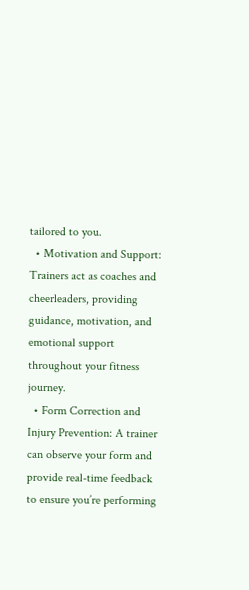tailored to you.
  • Motivation and Support: Trainers act as coaches and cheerleaders, providing guidance, motivation, and emotional support throughout your fitness journey.
  • Form Correction and Injury Prevention: A trainer can observe your form and provide real-time feedback to ensure you’re performing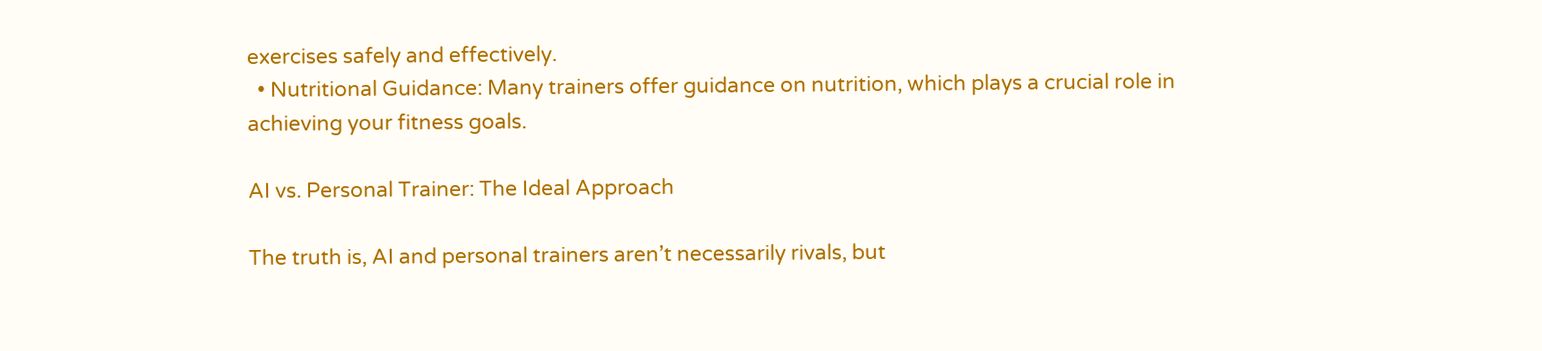exercises safely and effectively.
  • Nutritional Guidance: Many trainers offer guidance on nutrition, which plays a crucial role in achieving your fitness goals.

AI vs. Personal Trainer: The Ideal Approach

The truth is, AI and personal trainers aren’t necessarily rivals, but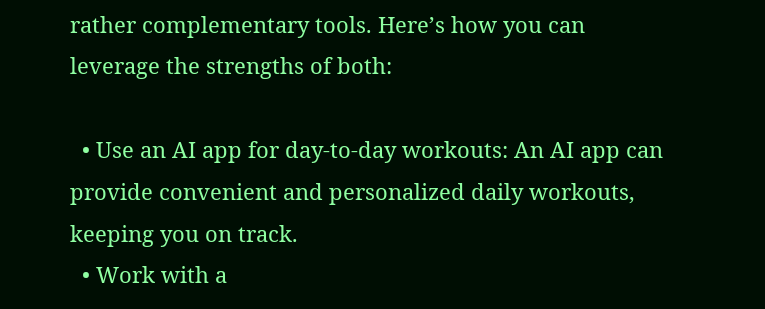rather complementary tools. Here’s how you can leverage the strengths of both:

  • Use an AI app for day-to-day workouts: An AI app can provide convenient and personalized daily workouts, keeping you on track.
  • Work with a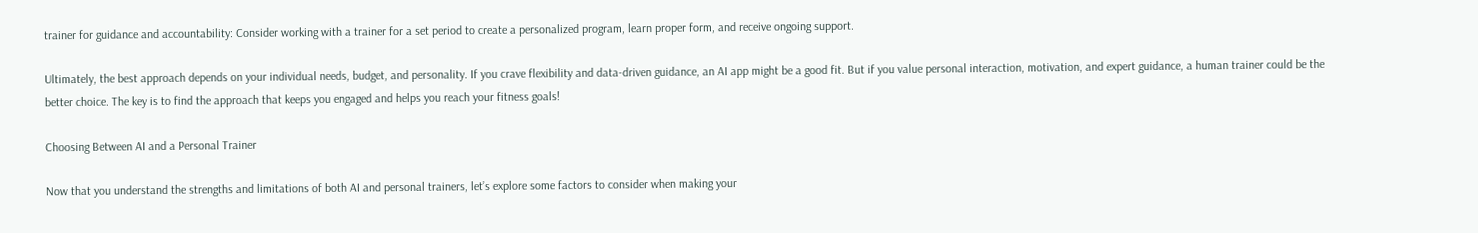trainer for guidance and accountability: Consider working with a trainer for a set period to create a personalized program, learn proper form, and receive ongoing support.

Ultimately, the best approach depends on your individual needs, budget, and personality. If you crave flexibility and data-driven guidance, an AI app might be a good fit. But if you value personal interaction, motivation, and expert guidance, a human trainer could be the better choice. The key is to find the approach that keeps you engaged and helps you reach your fitness goals!

Choosing Between AI and a Personal Trainer

Now that you understand the strengths and limitations of both AI and personal trainers, let’s explore some factors to consider when making your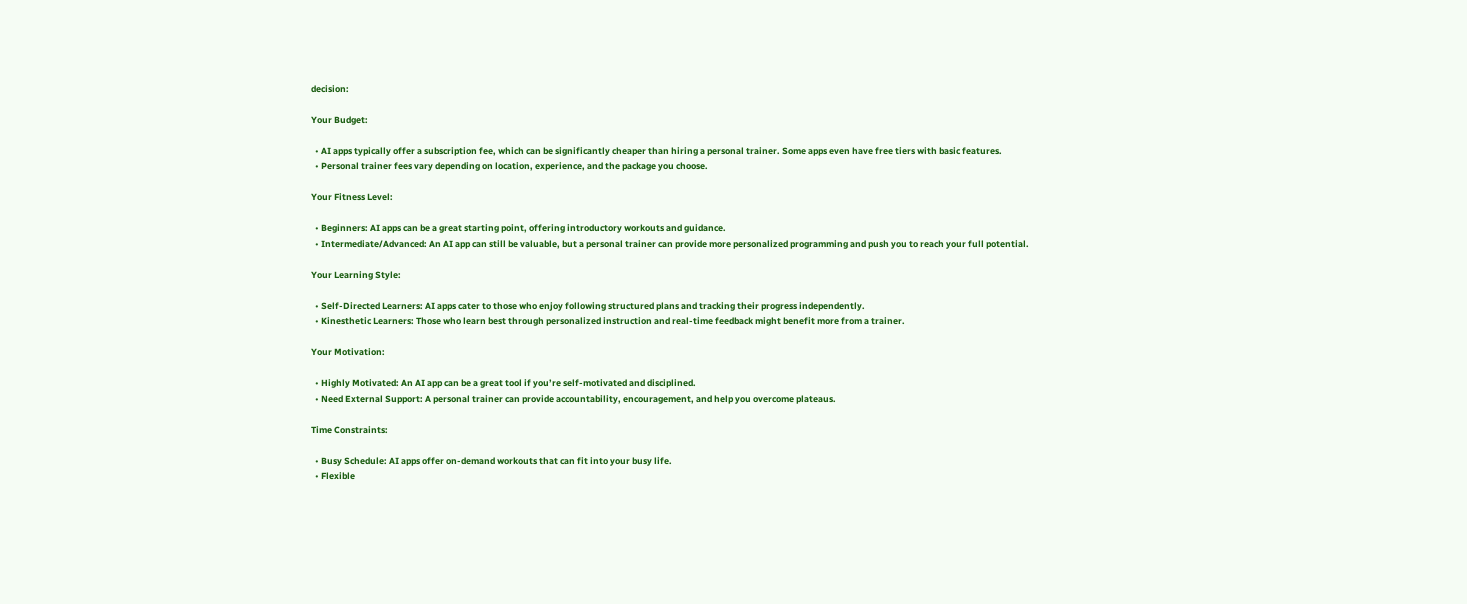decision:

Your Budget:

  • AI apps typically offer a subscription fee, which can be significantly cheaper than hiring a personal trainer. Some apps even have free tiers with basic features.
  • Personal trainer fees vary depending on location, experience, and the package you choose.

Your Fitness Level:

  • Beginners: AI apps can be a great starting point, offering introductory workouts and guidance.
  • Intermediate/Advanced: An AI app can still be valuable, but a personal trainer can provide more personalized programming and push you to reach your full potential.

Your Learning Style:

  • Self-Directed Learners: AI apps cater to those who enjoy following structured plans and tracking their progress independently.
  • Kinesthetic Learners: Those who learn best through personalized instruction and real-time feedback might benefit more from a trainer.

Your Motivation:

  • Highly Motivated: An AI app can be a great tool if you’re self-motivated and disciplined.
  • Need External Support: A personal trainer can provide accountability, encouragement, and help you overcome plateaus.

Time Constraints:

  • Busy Schedule: AI apps offer on-demand workouts that can fit into your busy life.
  • Flexible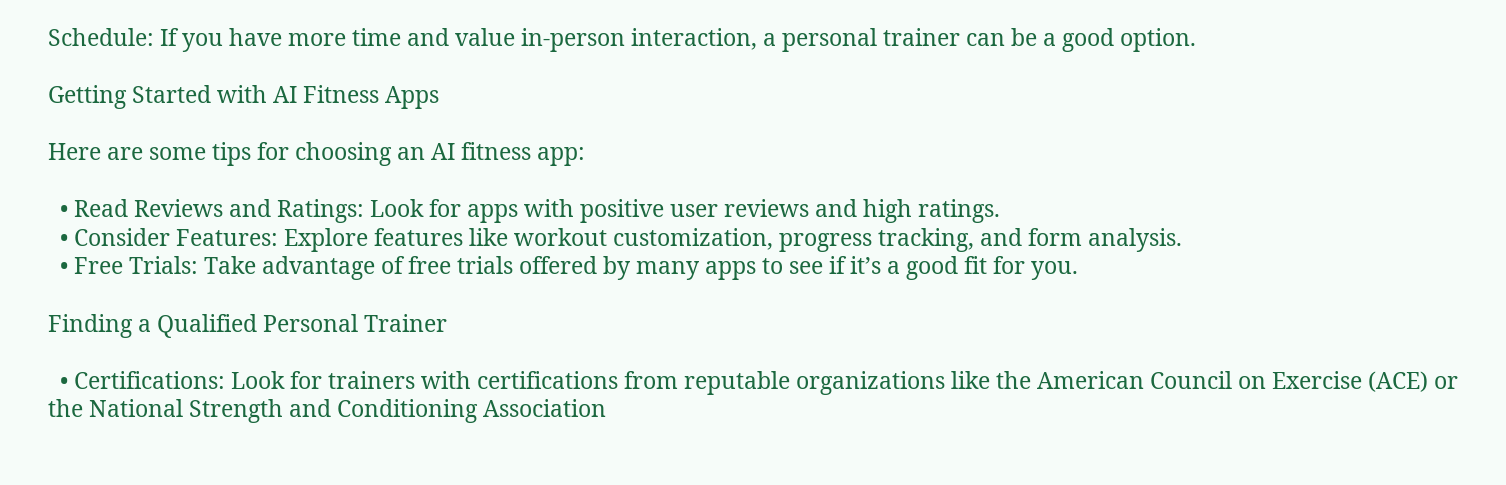Schedule: If you have more time and value in-person interaction, a personal trainer can be a good option.

Getting Started with AI Fitness Apps

Here are some tips for choosing an AI fitness app:

  • Read Reviews and Ratings: Look for apps with positive user reviews and high ratings.
  • Consider Features: Explore features like workout customization, progress tracking, and form analysis.
  • Free Trials: Take advantage of free trials offered by many apps to see if it’s a good fit for you.

Finding a Qualified Personal Trainer

  • Certifications: Look for trainers with certifications from reputable organizations like the American Council on Exercise (ACE) or the National Strength and Conditioning Association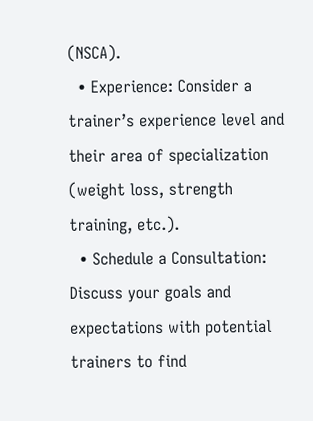(NSCA).
  • Experience: Consider a trainer’s experience level and their area of specialization (weight loss, strength training, etc.).
  • Schedule a Consultation: Discuss your goals and expectations with potential trainers to find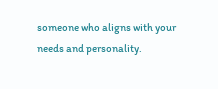someone who aligns with your needs and personality.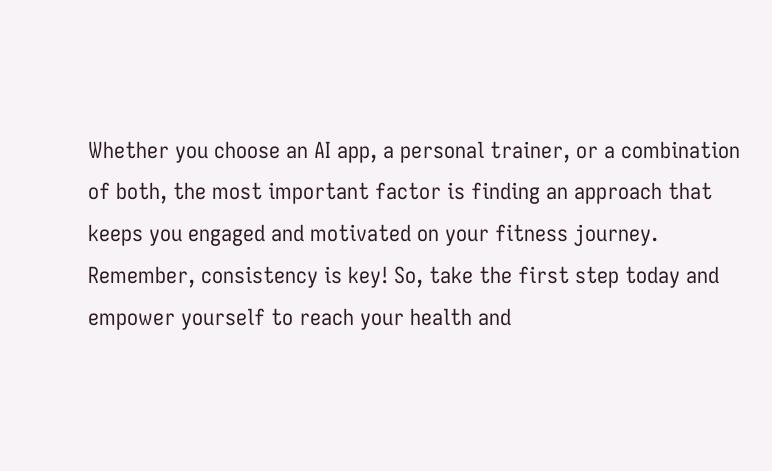Whether you choose an AI app, a personal trainer, or a combination of both, the most important factor is finding an approach that keeps you engaged and motivated on your fitness journey. Remember, consistency is key! So, take the first step today and empower yourself to reach your health and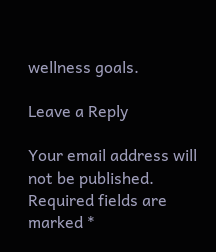wellness goals.

Leave a Reply

Your email address will not be published. Required fields are marked *